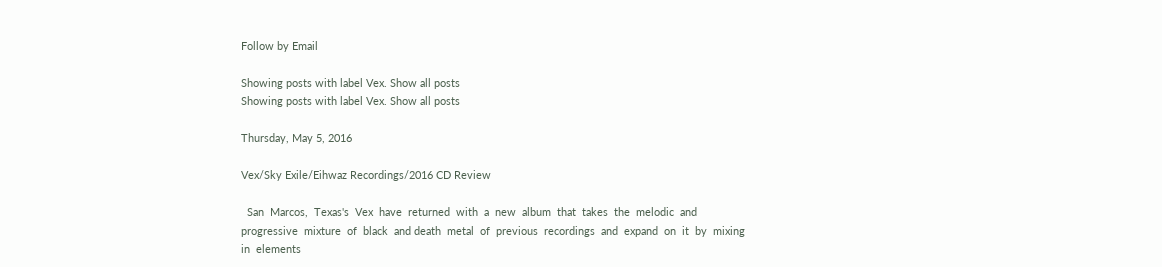Follow by Email

Showing posts with label Vex. Show all posts
Showing posts with label Vex. Show all posts

Thursday, May 5, 2016

Vex/Sky Exile/Eihwaz Recordings/2016 CD Review

  San  Marcos,  Texas's  Vex  have  returned  with  a  new  album  that  takes  the  melodic  and progressive  mixture  of  black  and death  metal  of  previous  recordings  and  expand  on  it  by  mixing  in  elements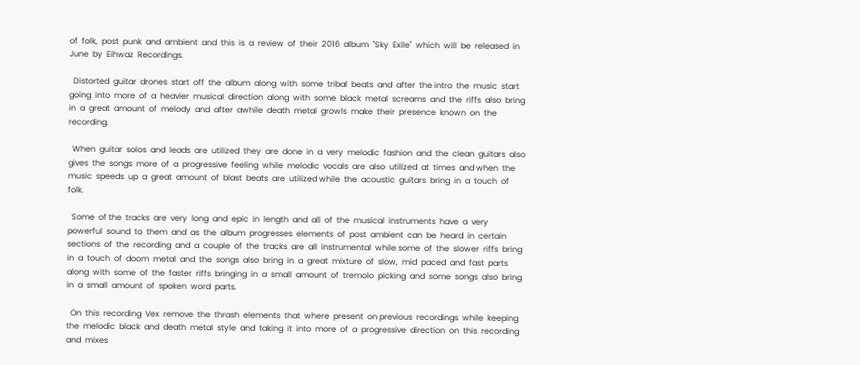of  folk,  post  punk  and  ambient  and  this  is  a  review  of  their  2016  album  "Sky  Exile"  which  will  be  released  in  June  by  Eihwaz  Recordings.

  Distorted  guitar  drones  start  off  the  album  along  with  some  tribal  beats  and  after  the intro  the  music  start  going  into  more  of  a  heavier  musical  direction  along  with  some  black  metal  screams  and  the  riffs  also  bring  in  a  great  amount  of  melody  and  after  awhile  death  metal  growls  make  their  presence  known  on  the  recording.

  When  guitar  solos  and  leads  are  utilized  they  are  done  in  a  very  melodic  fashion  and  the  clean  guitars  also  gives  the  songs  more  of  a  progressive  feeling  while  melodic  vocals  are  also  utilized  at  times  and when  the  music  speeds  up  a  great  amount  of  blast  beats  are  utilized while  the  acoustic  guitars  bring  in  a  touch  of  folk.

  Some  of the  tracks  are  very  long  and  epic  in  length  and  all  of  the  musical  instruments  have  a  very  powerful  sound  to  them  and  as  the  album  progresses  elements  of  post  ambient  can  be  heard  in  certain  sections  of  the  recording  and  a  couple  of  the  tracks  are  all  instrumental  while some  of  the  slower  riffs  bring  in  a  touch  of  doom  metal  and  the  songs  also  bring  in  a  great  mixture  of  slow,  mid  paced  and  fast  parts  along  with  some  of  the  faster  riffs  bringing  in  a  small  amount  of  tremolo  picking  and  some  songs  also  bring  in  a  small  amount  of  spoken  word  parts.

  On  this  recording  Vex  remove  the  thrash  elements  that  where  present  on previous  recordings  while  keeping  the  melodic  black  and  death  metal  style  and  taking  it  into  more  of  a  progressive  direction  on  this  recording   and  mixes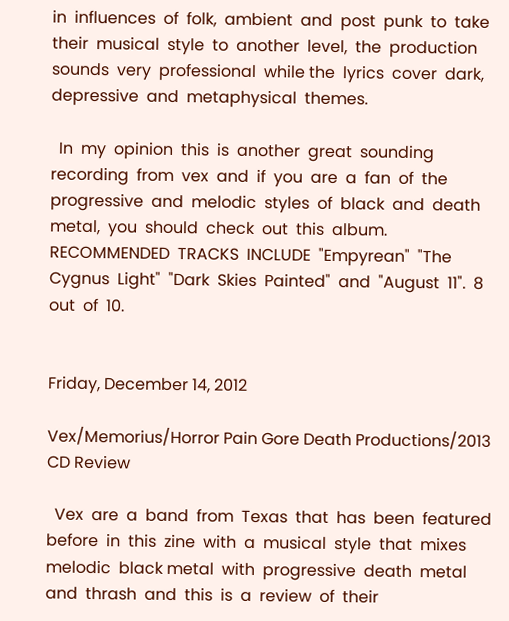in  influences  of  folk,  ambient  and  post  punk  to  take  their  musical  style  to  another  level,  the  production  sounds  very  professional  while the  lyrics  cover  dark,  depressive  and  metaphysical  themes.

  In  my  opinion  this  is  another  great  sounding  recording  from  vex  and  if  you  are  a  fan  of  the  progressive  and  melodic  styles  of  black  and  death  metal,  you  should  check  out  this  album.  RECOMMENDED  TRACKS  INCLUDE  "Empyrean"  "The  Cygnus  Light"  "Dark  Skies  Painted"  and  "August  11".  8  out  of  10.


Friday, December 14, 2012

Vex/Memorius/Horror Pain Gore Death Productions/2013 CD Review

  Vex  are  a  band  from  Texas  that  has  been  featured  before  in  this  zine  with  a  musical  style  that  mixes  melodic  black metal  with  progressive  death  metal  and  thrash  and  this  is  a  review  of  their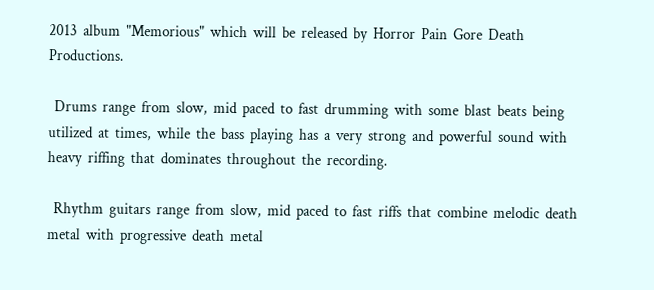2013  album  "Memorious"  which  will  be  released  by  Horror  Pain  Gore  Death  Productions.

  Drums  range  from  slow,  mid  paced  to  fast  drumming  with  some  blast  beats  being  utilized  at  times,  while  the  bass  playing  has  a  very  strong  and  powerful  sound  with  heavy  riffing  that  dominates  throughout  the  recording.

  Rhythm  guitars  range  from  slow,  mid  paced  to  fast  riffs  that  combine  melodic  death  metal  with  progressive  death  metal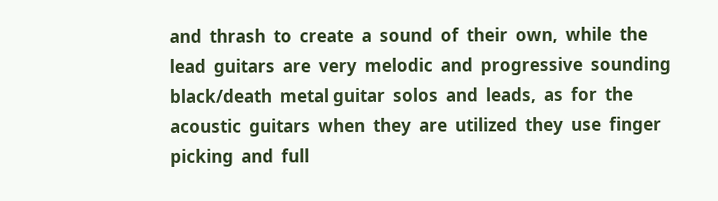and  thrash  to  create  a  sound  of  their  own,  while  the  lead  guitars  are  very  melodic  and  progressive  sounding  black/death  metal guitar  solos  and  leads,  as  for  the  acoustic  guitars  when  they  are  utilized  they  use  finger  picking  and  full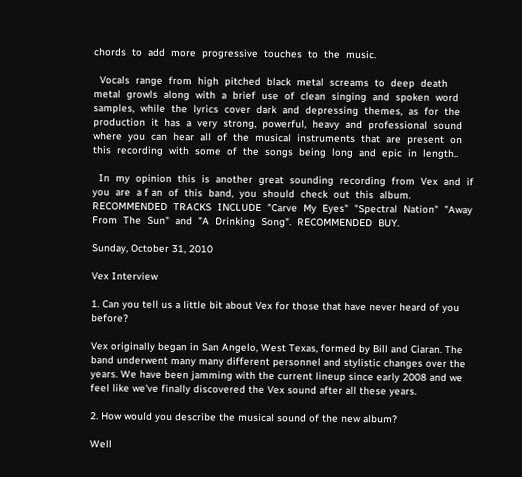chords  to  add  more  progressive  touches  to  the  music.

  Vocals  range  from  high  pitched  black  metal  screams  to  deep  death  metal  growls  along  with  a  brief  use  of  clean  singing  and  spoken  word  samples,  while  the  lyrics  cover  dark  and  depressing  themes,  as  for  the  production  it  has  a  very  strong,  powerful,  heavy  and  professional  sound  where  you  can  hear  all  of  the  musical  instruments  that  are  present  on  this  recording  with  some  of  the  songs  being  long  and  epic  in  length..

  In  my  opinion  this  is  another  great  sounding  recording  from  Vex  and  if  you  are  a f an  of  this  band,  you  should  check  out  this  album.  RECOMMENDED  TRACKS  INCLUDE  "Carve  My  Eyes"  "Spectral  Nation"  "Away  From  The  Sun"  and  "A  Drinking  Song".  RECOMMENDED  BUY.

Sunday, October 31, 2010

Vex Interview

1. Can you tell us a little bit about Vex for those that have never heard of you before?

Vex originally began in San Angelo, West Texas, formed by Bill and Ciaran. The band underwent many many different personnel and stylistic changes over the years. We have been jamming with the current lineup since early 2008 and we feel like we've finally discovered the Vex sound after all these years.

2. How would you describe the musical sound of the new album?

Well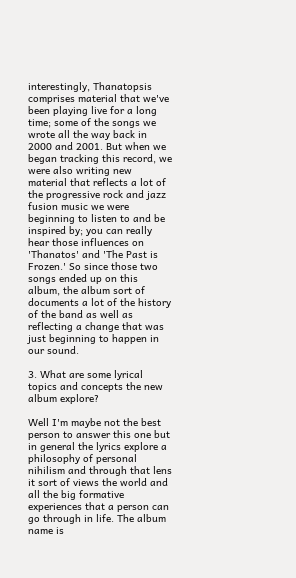interestingly, Thanatopsis comprises material that we've been playing live for a long time; some of the songs we wrote all the way back in 2000 and 2001. But when we began tracking this record, we were also writing new material that reflects a lot of the progressive rock and jazz fusion music we were beginning to listen to and be inspired by; you can really hear those influences on 'Thanatos' and 'The Past is Frozen.' So since those two songs ended up on this album, the album sort of documents a lot of the history of the band as well as reflecting a change that was just beginning to happen in our sound.

3. What are some lyrical topics and concepts the new album explore?

Well I'm maybe not the best person to answer this one but in general the lyrics explore a philosophy of personal nihilism and through that lens it sort of views the world and all the big formative experiences that a person can go through in life. The album name is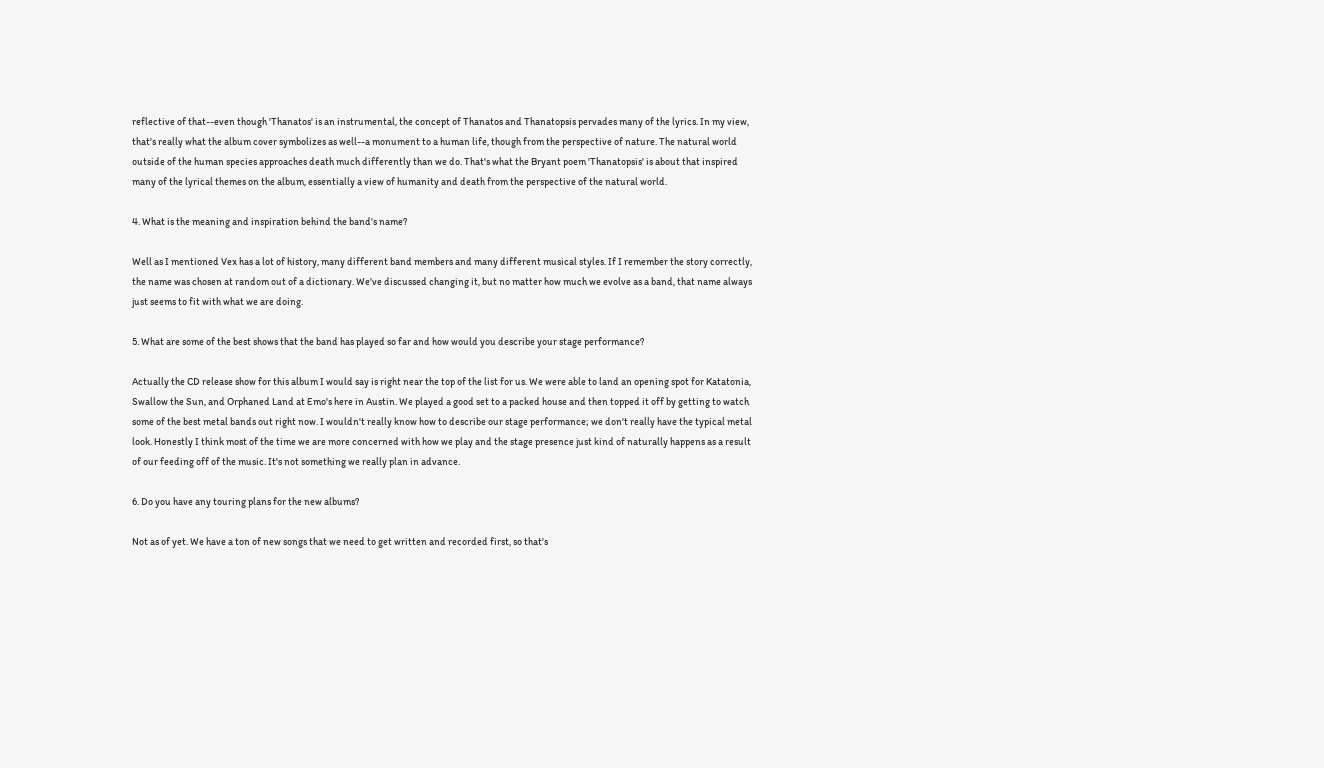reflective of that--even though 'Thanatos' is an instrumental, the concept of Thanatos and Thanatopsis pervades many of the lyrics. In my view, that's really what the album cover symbolizes as well--a monument to a human life, though from the perspective of nature. The natural world outside of the human species approaches death much differently than we do. That's what the Bryant poem 'Thanatopsis' is about that inspired many of the lyrical themes on the album, essentially a view of humanity and death from the perspective of the natural world.

4. What is the meaning and inspiration behind the band's name?

Well as I mentioned Vex has a lot of history, many different band members and many different musical styles. If I remember the story correctly, the name was chosen at random out of a dictionary. We've discussed changing it, but no matter how much we evolve as a band, that name always just seems to fit with what we are doing.

5. What are some of the best shows that the band has played so far and how would you describe your stage performance?

Actually the CD release show for this album I would say is right near the top of the list for us. We were able to land an opening spot for Katatonia, Swallow the Sun, and Orphaned Land at Emo's here in Austin. We played a good set to a packed house and then topped it off by getting to watch some of the best metal bands out right now. I wouldn't really know how to describe our stage performance; we don't really have the typical metal look. Honestly I think most of the time we are more concerned with how we play and the stage presence just kind of naturally happens as a result of our feeding off of the music. It's not something we really plan in advance.

6. Do you have any touring plans for the new albums?

Not as of yet. We have a ton of new songs that we need to get written and recorded first, so that's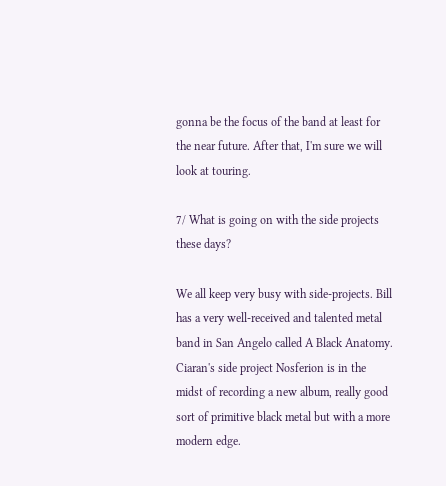gonna be the focus of the band at least for the near future. After that, I'm sure we will look at touring.

7/ What is going on with the side projects these days?

We all keep very busy with side-projects. Bill has a very well-received and talented metal band in San Angelo called A Black Anatomy. Ciaran's side project Nosferion is in the midst of recording a new album, really good sort of primitive black metal but with a more modern edge.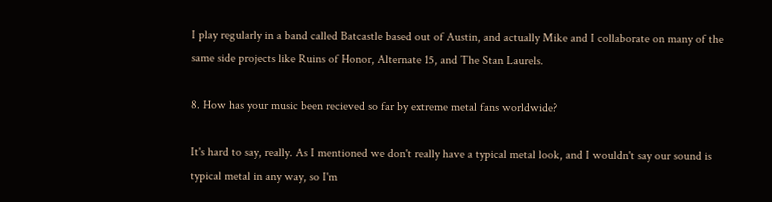I play regularly in a band called Batcastle based out of Austin, and actually Mike and I collaborate on many of the same side projects like Ruins of Honor, Alternate 15, and The Stan Laurels.

8. How has your music been recieved so far by extreme metal fans worldwide?

It's hard to say, really. As I mentioned we don't really have a typical metal look, and I wouldn't say our sound is typical metal in any way, so I'm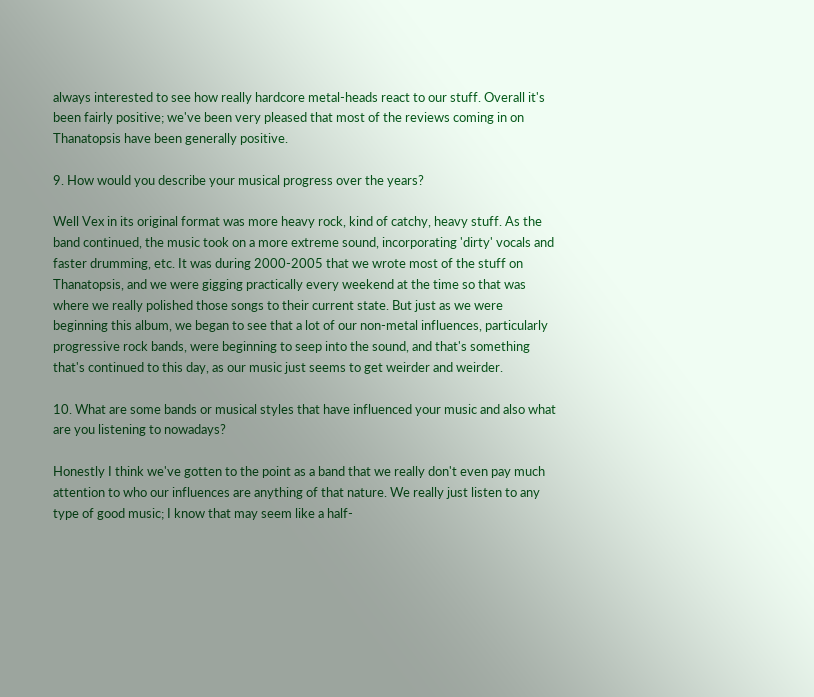always interested to see how really hardcore metal-heads react to our stuff. Overall it's been fairly positive; we've been very pleased that most of the reviews coming in on Thanatopsis have been generally positive.

9. How would you describe your musical progress over the years?

Well Vex in its original format was more heavy rock, kind of catchy, heavy stuff. As the band continued, the music took on a more extreme sound, incorporating 'dirty' vocals and faster drumming, etc. It was during 2000-2005 that we wrote most of the stuff on Thanatopsis, and we were gigging practically every weekend at the time so that was where we really polished those songs to their current state. But just as we were beginning this album, we began to see that a lot of our non-metal influences, particularly progressive rock bands, were beginning to seep into the sound, and that's something that's continued to this day, as our music just seems to get weirder and weirder.

10. What are some bands or musical styles that have influenced your music and also what are you listening to nowadays?

Honestly I think we've gotten to the point as a band that we really don't even pay much attention to who our influences are anything of that nature. We really just listen to any type of good music; I know that may seem like a half-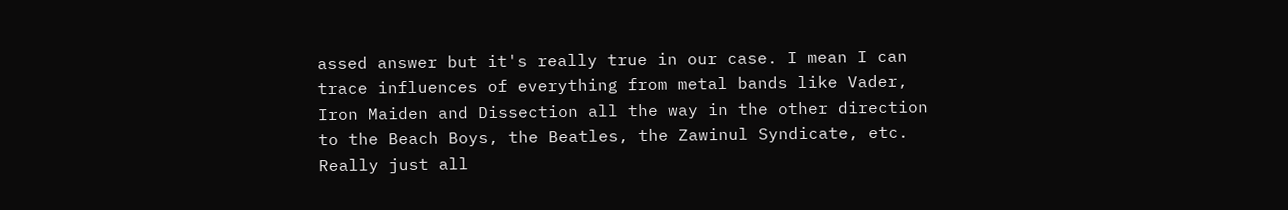assed answer but it's really true in our case. I mean I can trace influences of everything from metal bands like Vader, Iron Maiden and Dissection all the way in the other direction to the Beach Boys, the Beatles, the Zawinul Syndicate, etc. Really just all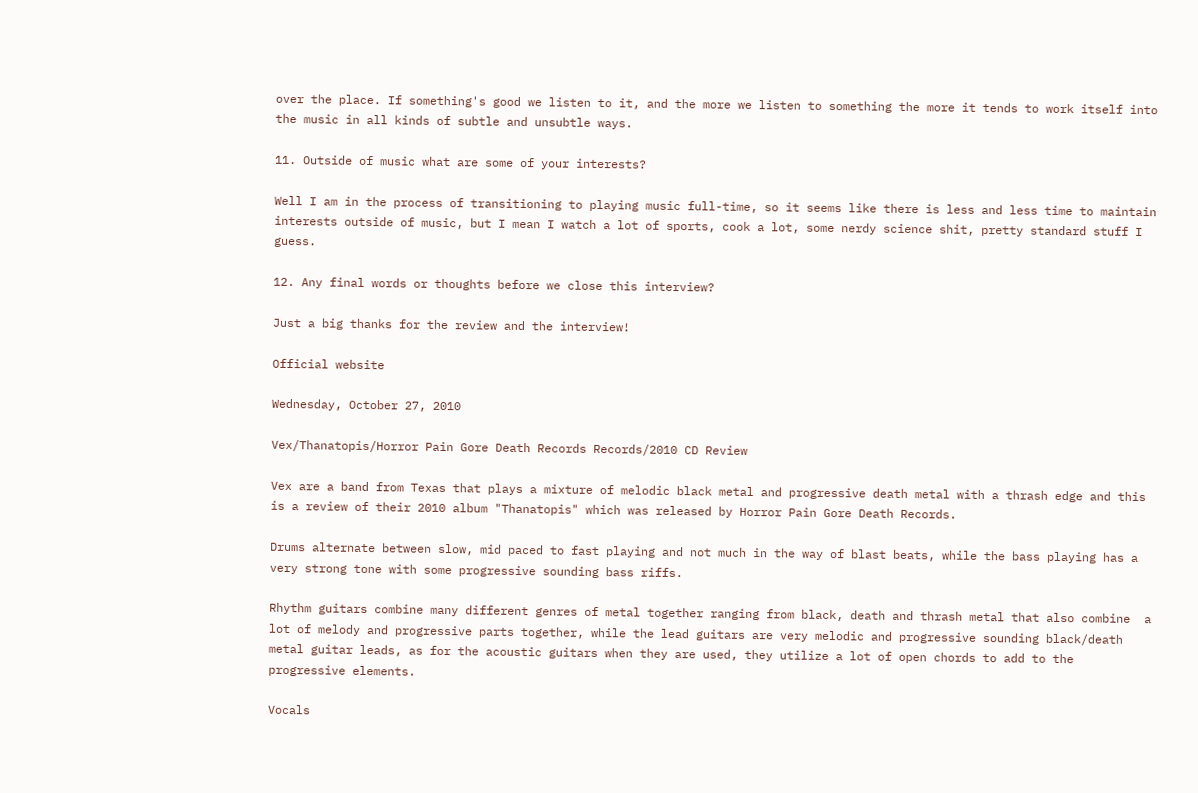over the place. If something's good we listen to it, and the more we listen to something the more it tends to work itself into the music in all kinds of subtle and unsubtle ways.

11. Outside of music what are some of your interests?

Well I am in the process of transitioning to playing music full-time, so it seems like there is less and less time to maintain interests outside of music, but I mean I watch a lot of sports, cook a lot, some nerdy science shit, pretty standard stuff I guess.

12. Any final words or thoughts before we close this interview?

Just a big thanks for the review and the interview!

Official website

Wednesday, October 27, 2010

Vex/Thanatopis/Horror Pain Gore Death Records Records/2010 CD Review

Vex are a band from Texas that plays a mixture of melodic black metal and progressive death metal with a thrash edge and this is a review of their 2010 album "Thanatopis" which was released by Horror Pain Gore Death Records.

Drums alternate between slow, mid paced to fast playing and not much in the way of blast beats, while the bass playing has a very strong tone with some progressive sounding bass riffs.

Rhythm guitars combine many different genres of metal together ranging from black, death and thrash metal that also combine  a lot of melody and progressive parts together, while the lead guitars are very melodic and progressive sounding black/death metal guitar leads, as for the acoustic guitars when they are used, they utilize a lot of open chords to add to the progressive elements.

Vocals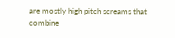are mostly high pitch screams that combine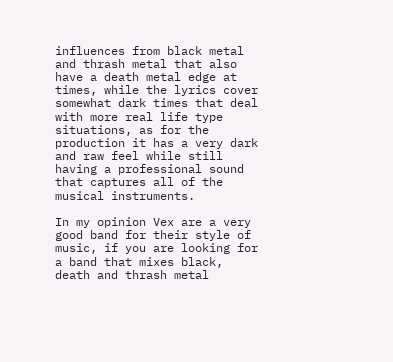influences from black metal and thrash metal that also have a death metal edge at times, while the lyrics cover somewhat dark times that deal with more real life type situations, as for the production it has a very dark and raw feel while still having a professional sound that captures all of the musical instruments.

In my opinion Vex are a very good band for their style of music, if you are looking for a band that mixes black, death and thrash metal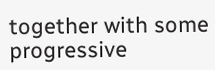together with some progressive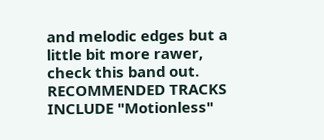and melodic edges but a little bit more rawer, check this band out. RECOMMENDED TRACKS INCLUDE "Motionless"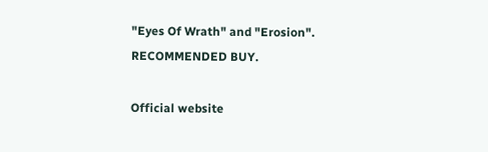"Eyes Of Wrath" and "Erosion". RECOMMENDED BUY.

Official website